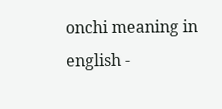onchi meaning in english -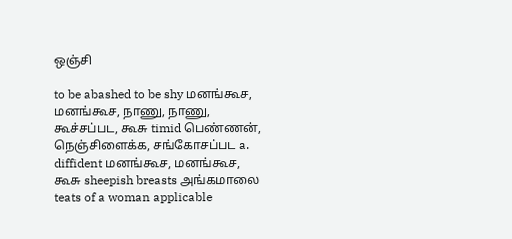ஒஞ்சி

to be abashed to be shy மனங்கூச, மனங்கூச, நாணு, நாணு, கூச்சப்பட, கூசு timid பெண்ணன், நெஞ்சிளைக்க, சங்கோசப்பட a. diffident மனங்கூச, மனங்கூச, கூசு sheepish breasts அங்கமாலை teats of a woman applicable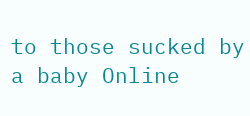to those sucked by a baby Online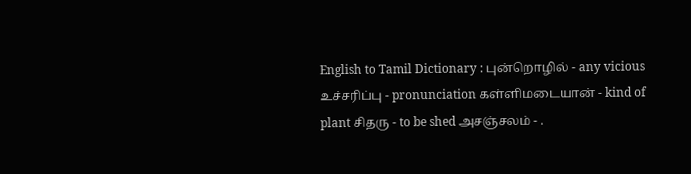English to Tamil Dictionary : புன்றொழில் - any vicious உச்சரிப்பு - pronunciation கள்ளிமடையான் - kind of plant சிதரு - to be shed அசஞ்சலம் - .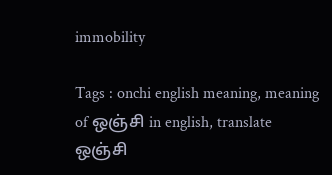immobility

Tags : onchi english meaning, meaning of ஒஞ்சி in english, translate ஒஞ்சி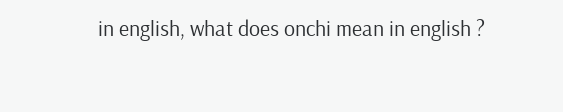in english, what does onchi mean in english ?